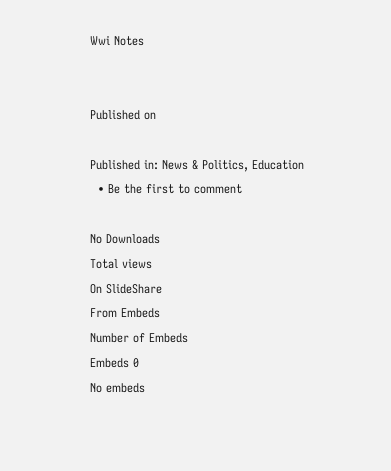Wwi Notes


Published on

Published in: News & Politics, Education
  • Be the first to comment

No Downloads
Total views
On SlideShare
From Embeds
Number of Embeds
Embeds 0
No embeds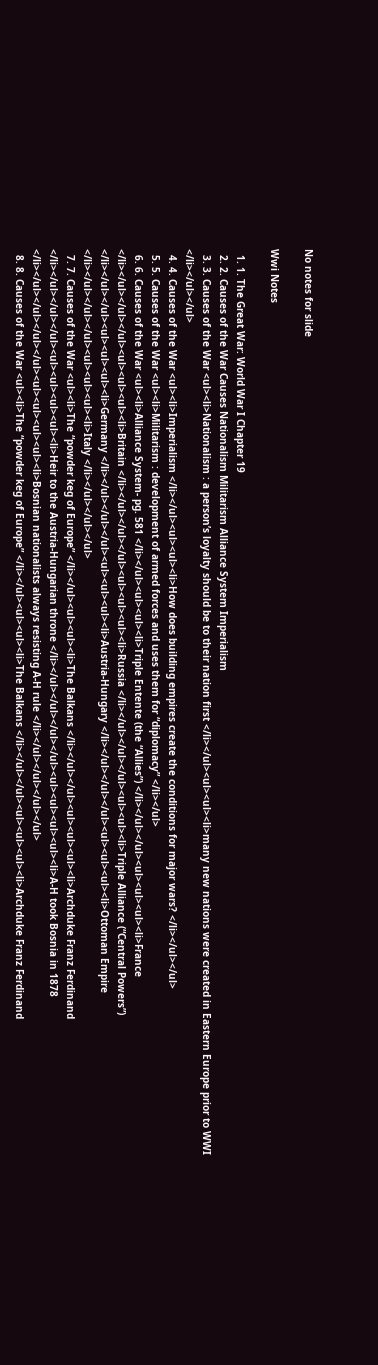No notes for slide

Wwi Notes

  1. 1. The Great War: World War I Chapter 19
  2. 2. Causes of the War Causes Nationalism Militarism Alliance System Imperialism
  3. 3. Causes of the War <ul><li>Nationalism : a person’s loyalty should be to their nation first </li></ul><ul><ul><li>many new nations were created in Eastern Europe prior to WWI </li></ul></ul>
  4. 4. Causes of the War <ul><li>Imperialism </li></ul><ul><ul><li>How does building empires create the conditions for major wars? </li></ul></ul>
  5. 5. Causes of the War <ul><li>Militarism : development of armed forces and uses them for “diplomacy” </li></ul>
  6. 6. Causes of the War <ul><li>Alliance System- pg. 581 </li></ul><ul><ul><li>Triple Entente (the “Allies”) </li></ul></ul><ul><ul><ul><li>France </li></ul></ul></ul><ul><ul><ul><li>Britain </li></ul></ul></ul><ul><ul><ul><li>Russia </li></ul></ul></ul><ul><ul><li>Triple Alliance (“Central Powers”) </li></ul></ul><ul><ul><ul><li>Germany </li></ul></ul></ul><ul><ul><ul><li>Austria-Hungary </li></ul></ul></ul><ul><ul><ul><li>Ottoman Empire </li></ul></ul></ul><ul><ul><ul><li>Italy </li></ul></ul></ul>
  7. 7. Causes of the War <ul><li>The “powder keg of Europe” </li></ul><ul><ul><li>The Balkans </li></ul></ul><ul><ul><ul><li>Archduke Franz Ferdinand </li></ul></ul></ul><ul><ul><ul><ul><li>Heir to the Austria-Hungarian throne </li></ul></ul></ul></ul><ul><ul><ul><ul><li>A-H took Bosnia in 1878 </li></ul></ul></ul></ul><ul><ul><ul><ul><li>Bosnian nationalists always resisting A-H rule </li></ul></ul></ul></ul>
  8. 8. Causes of the War <ul><li>The “powder keg of Europe” </li></ul><ul><ul><li>The Balkans </li></ul></ul><ul><ul><ul><li>Archduke Franz Ferdinand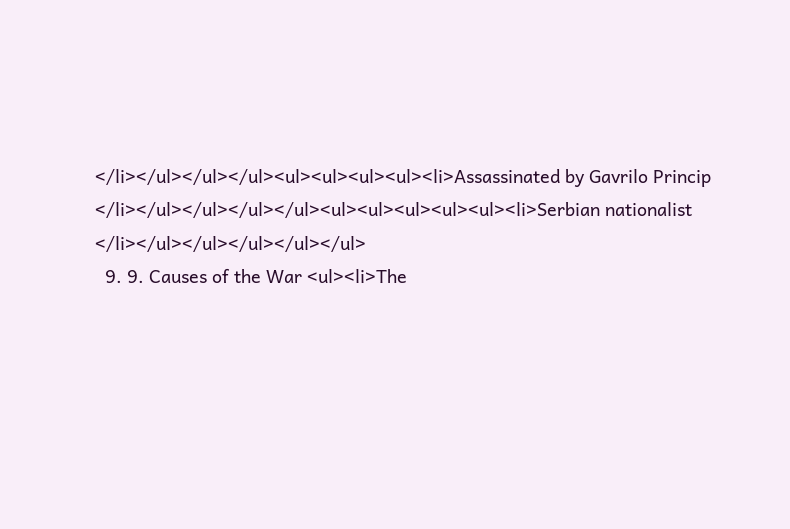</li></ul></ul></ul><ul><ul><ul><ul><li>Assassinated by Gavrilo Princip </li></ul></ul></ul></ul><ul><ul><ul><ul><ul><li>Serbian nationalist </li></ul></ul></ul></ul></ul>
  9. 9. Causes of the War <ul><li>The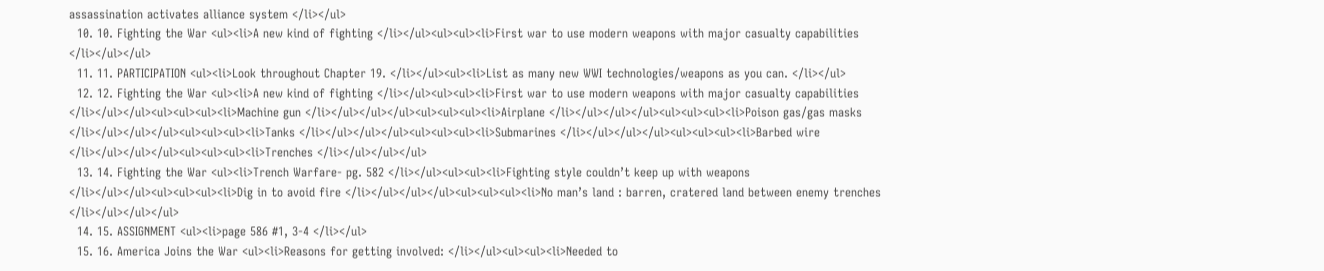assassination activates alliance system </li></ul>
  10. 10. Fighting the War <ul><li>A new kind of fighting </li></ul><ul><ul><li>First war to use modern weapons with major casualty capabilities </li></ul></ul>
  11. 11. PARTICIPATION <ul><li>Look throughout Chapter 19. </li></ul><ul><li>List as many new WWI technologies/weapons as you can. </li></ul>
  12. 12. Fighting the War <ul><li>A new kind of fighting </li></ul><ul><ul><li>First war to use modern weapons with major casualty capabilities </li></ul></ul><ul><ul><ul><li>Machine gun </li></ul></ul></ul><ul><ul><ul><li>Airplane </li></ul></ul></ul><ul><ul><ul><li>Poison gas/gas masks </li></ul></ul></ul><ul><ul><ul><li>Tanks </li></ul></ul></ul><ul><ul><ul><li>Submarines </li></ul></ul></ul><ul><ul><ul><li>Barbed wire </li></ul></ul></ul><ul><ul><ul><li>Trenches </li></ul></ul></ul>
  13. 14. Fighting the War <ul><li>Trench Warfare- pg. 582 </li></ul><ul><ul><li>Fighting style couldn’t keep up with weapons </li></ul></ul><ul><ul><ul><li>Dig in to avoid fire </li></ul></ul></ul><ul><ul><ul><li>No man’s land : barren, cratered land between enemy trenches </li></ul></ul></ul>
  14. 15. ASSIGNMENT <ul><li>page 586 #1, 3-4 </li></ul>
  15. 16. America Joins the War <ul><li>Reasons for getting involved: </li></ul><ul><ul><li>Needed to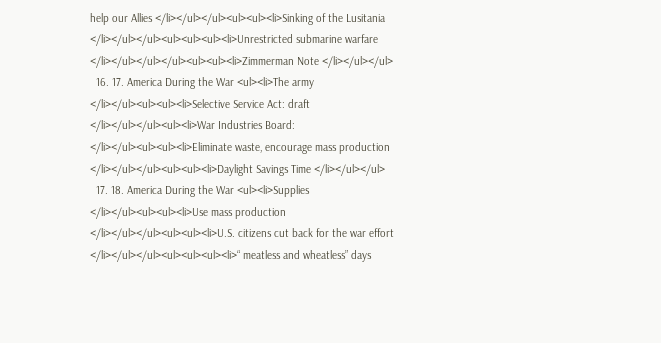help our Allies </li></ul></ul><ul><ul><li>Sinking of the Lusitania </li></ul></ul><ul><ul><ul><li>Unrestricted submarine warfare </li></ul></ul></ul><ul><ul><li>Zimmerman Note </li></ul></ul>
  16. 17. America During the War <ul><li>The army </li></ul><ul><ul><li>Selective Service Act: draft </li></ul></ul><ul><li>War Industries Board: </li></ul><ul><ul><li>Eliminate waste, encourage mass production </li></ul></ul><ul><ul><li>Daylight Savings Time </li></ul></ul>
  17. 18. America During the War <ul><li>Supplies </li></ul><ul><ul><li>Use mass production </li></ul></ul><ul><ul><li>U.S. citizens cut back for the war effort </li></ul></ul><ul><ul><ul><li>“ meatless and wheatless” days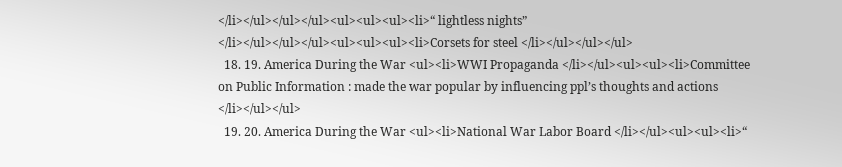</li></ul></ul></ul><ul><ul><ul><li>“ lightless nights” </li></ul></ul></ul><ul><ul><ul><li>Corsets for steel </li></ul></ul></ul>
  18. 19. America During the War <ul><li>WWI Propaganda </li></ul><ul><ul><li>Committee on Public Information : made the war popular by influencing ppl’s thoughts and actions </li></ul></ul>
  19. 20. America During the War <ul><li>National War Labor Board </li></ul><ul><ul><li>“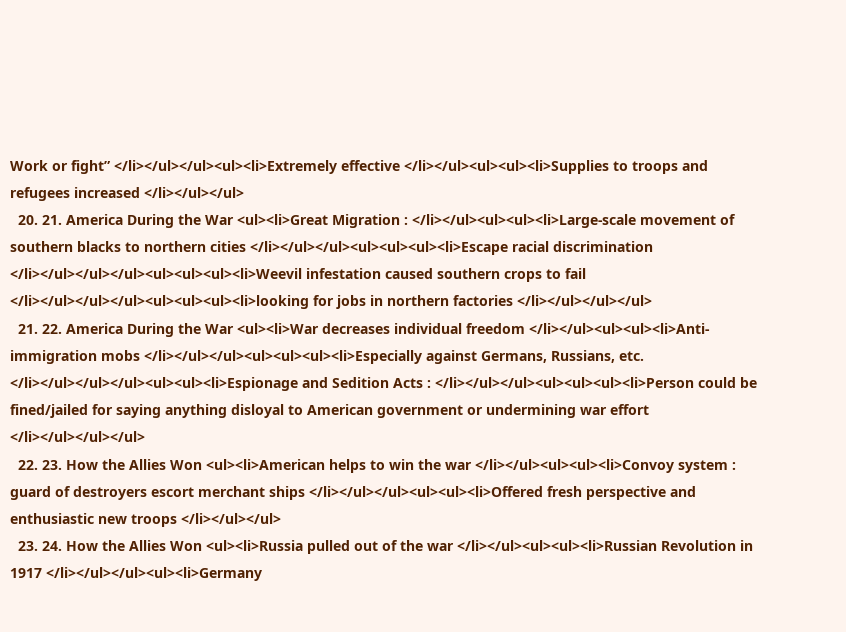Work or fight” </li></ul></ul><ul><li>Extremely effective </li></ul><ul><ul><li>Supplies to troops and refugees increased </li></ul></ul>
  20. 21. America During the War <ul><li>Great Migration : </li></ul><ul><ul><li>Large-scale movement of southern blacks to northern cities </li></ul></ul><ul><ul><ul><li>Escape racial discrimination </li></ul></ul></ul><ul><ul><ul><li>Weevil infestation caused southern crops to fail </li></ul></ul></ul><ul><ul><ul><li>looking for jobs in northern factories </li></ul></ul></ul>
  21. 22. America During the War <ul><li>War decreases individual freedom </li></ul><ul><ul><li>Anti-immigration mobs </li></ul></ul><ul><ul><ul><li>Especially against Germans, Russians, etc. </li></ul></ul></ul><ul><ul><li>Espionage and Sedition Acts : </li></ul></ul><ul><ul><ul><li>Person could be fined/jailed for saying anything disloyal to American government or undermining war effort </li></ul></ul></ul>
  22. 23. How the Allies Won <ul><li>American helps to win the war </li></ul><ul><ul><li>Convoy system : guard of destroyers escort merchant ships </li></ul></ul><ul><ul><li>Offered fresh perspective and enthusiastic new troops </li></ul></ul>
  23. 24. How the Allies Won <ul><li>Russia pulled out of the war </li></ul><ul><ul><li>Russian Revolution in 1917 </li></ul></ul><ul><li>Germany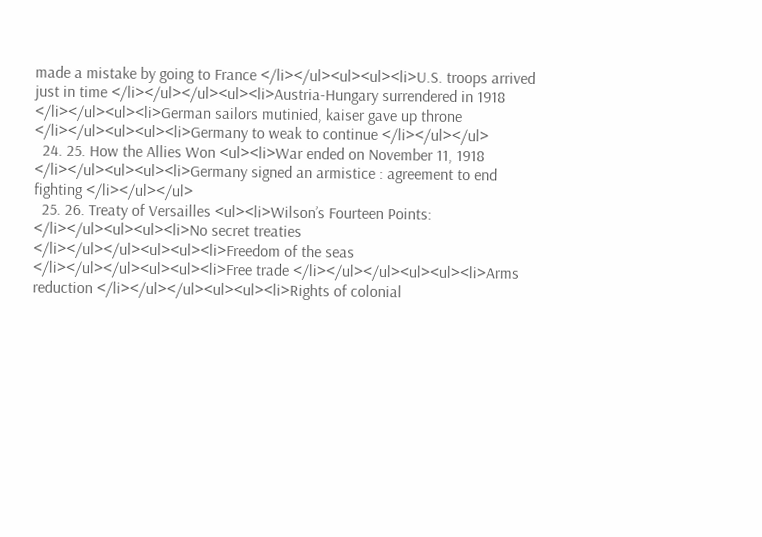made a mistake by going to France </li></ul><ul><ul><li>U.S. troops arrived just in time </li></ul></ul><ul><li>Austria-Hungary surrendered in 1918 </li></ul><ul><li>German sailors mutinied, kaiser gave up throne </li></ul><ul><ul><li>Germany to weak to continue </li></ul></ul>
  24. 25. How the Allies Won <ul><li>War ended on November 11, 1918 </li></ul><ul><ul><li>Germany signed an armistice : agreement to end fighting </li></ul></ul>
  25. 26. Treaty of Versailles <ul><li>Wilson’s Fourteen Points: </li></ul><ul><ul><li>No secret treaties </li></ul></ul><ul><ul><li>Freedom of the seas </li></ul></ul><ul><ul><li>Free trade </li></ul></ul><ul><ul><li>Arms reduction </li></ul></ul><ul><ul><li>Rights of colonial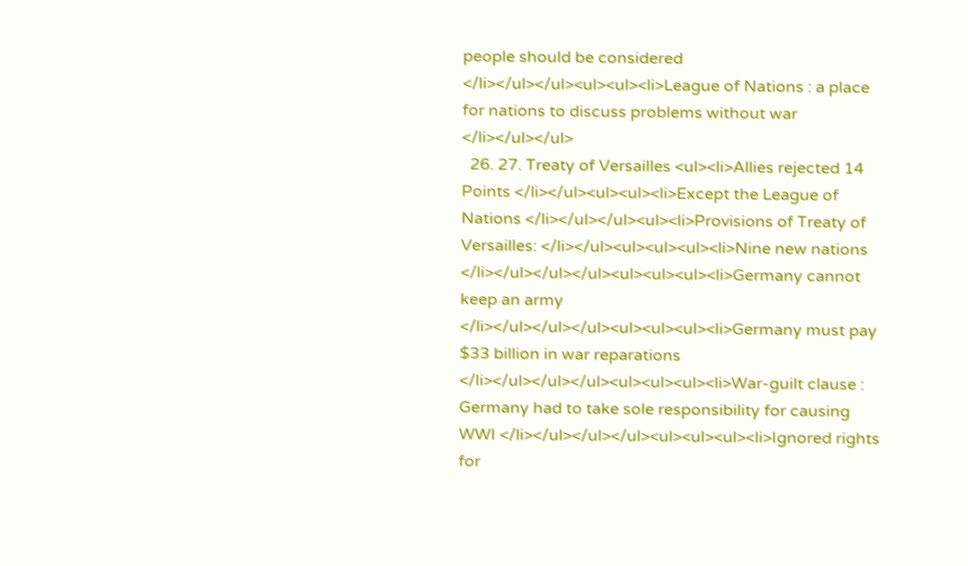people should be considered </li></ul></ul><ul><ul><li>League of Nations : a place for nations to discuss problems without war </li></ul></ul>
  26. 27. Treaty of Versailles <ul><li>Allies rejected 14 Points </li></ul><ul><ul><li>Except the League of Nations </li></ul></ul><ul><li>Provisions of Treaty of Versailles: </li></ul><ul><ul><ul><li>Nine new nations </li></ul></ul></ul><ul><ul><ul><li>Germany cannot keep an army </li></ul></ul></ul><ul><ul><ul><li>Germany must pay $33 billion in war reparations </li></ul></ul></ul><ul><ul><ul><li>War-guilt clause : Germany had to take sole responsibility for causing WWI </li></ul></ul></ul><ul><ul><ul><li>Ignored rights for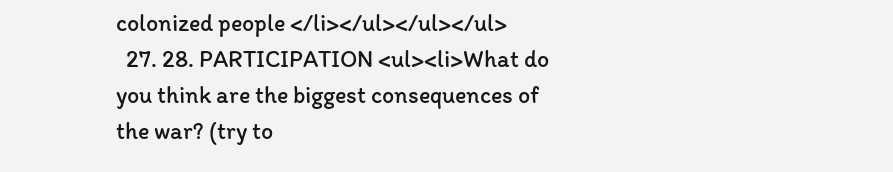colonized people </li></ul></ul></ul>
  27. 28. PARTICIPATION <ul><li>What do you think are the biggest consequences of the war? (try to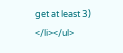get at least 3) </li></ul>